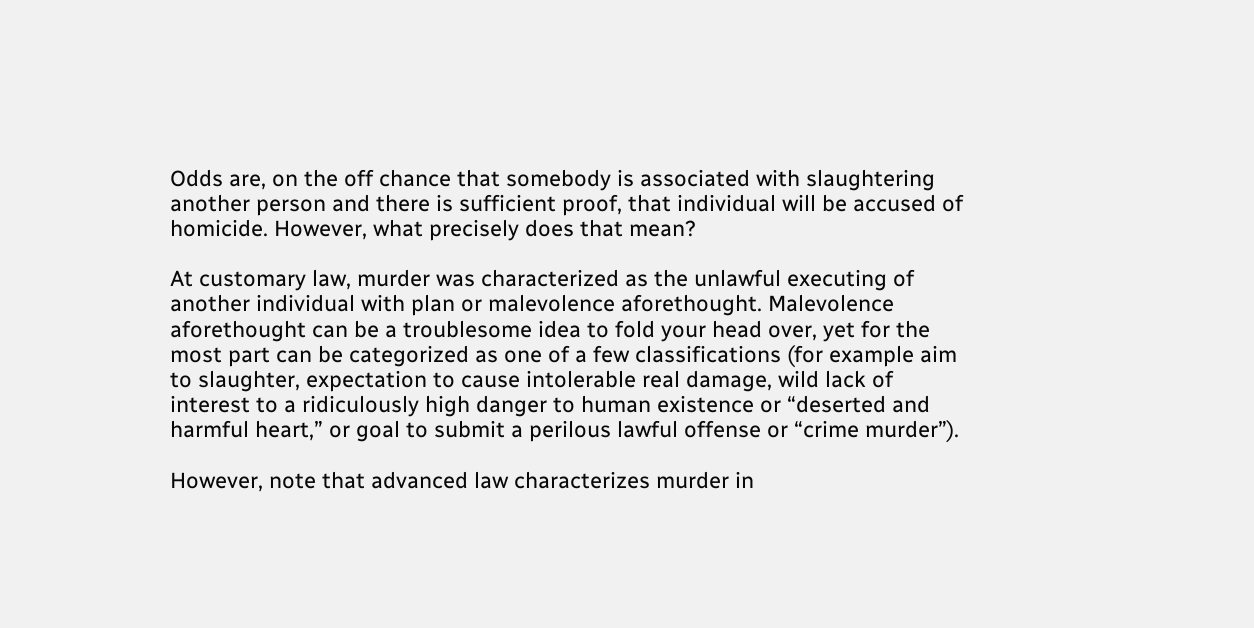Odds are, on the off chance that somebody is associated with slaughtering another person and there is sufficient proof, that individual will be accused of homicide. However, what precisely does that mean?

At customary law, murder was characterized as the unlawful executing of another individual with plan or malevolence aforethought. Malevolence aforethought can be a troublesome idea to fold your head over, yet for the most part can be categorized as one of a few classifications (for example aim to slaughter, expectation to cause intolerable real damage, wild lack of interest to a ridiculously high danger to human existence or “deserted and harmful heart,” or goal to submit a perilous lawful offense or “crime murder”).

However, note that advanced law characterizes murder in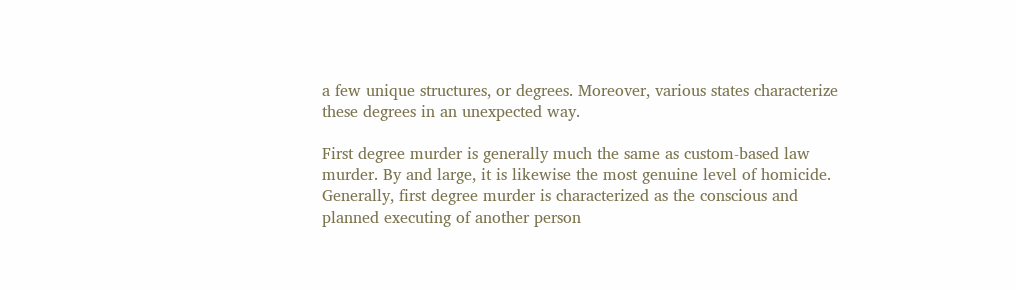a few unique structures, or degrees. Moreover, various states characterize these degrees in an unexpected way.

First degree murder is generally much the same as custom-based law murder. By and large, it is likewise the most genuine level of homicide. Generally, first degree murder is characterized as the conscious and planned executing of another person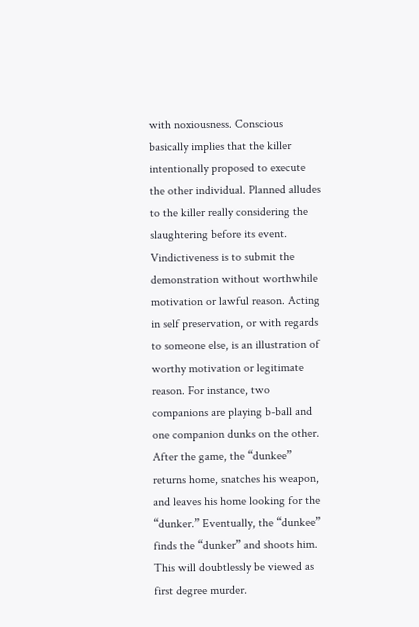with noxiousness. Conscious basically implies that the killer intentionally proposed to execute the other individual. Planned alludes to the killer really considering the slaughtering before its event. Vindictiveness is to submit the demonstration without worthwhile motivation or lawful reason. Acting in self preservation, or with regards to someone else, is an illustration of worthy motivation or legitimate reason. For instance, two companions are playing b-ball and one companion dunks on the other. After the game, the “dunkee” returns home, snatches his weapon, and leaves his home looking for the “dunker.” Eventually, the “dunkee” finds the “dunker” and shoots him. This will doubtlessly be viewed as first degree murder.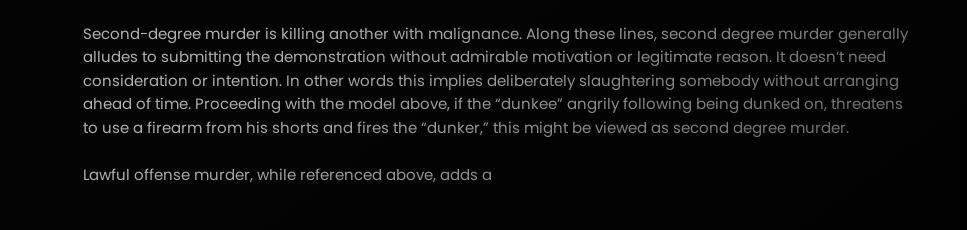Second-degree murder is killing another with malignance. Along these lines, second degree murder generally alludes to submitting the demonstration without admirable motivation or legitimate reason. It doesn’t need consideration or intention. In other words this implies deliberately slaughtering somebody without arranging ahead of time. Proceeding with the model above, if the “dunkee” angrily following being dunked on, threatens to use a firearm from his shorts and fires the “dunker,” this might be viewed as second degree murder.

Lawful offense murder, while referenced above, adds a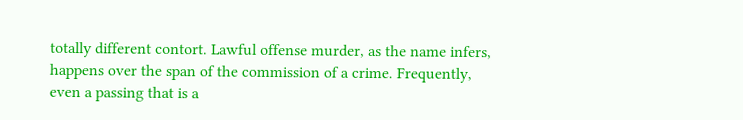totally different contort. Lawful offense murder, as the name infers, happens over the span of the commission of a crime. Frequently, even a passing that is a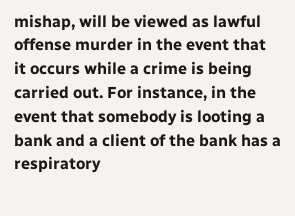mishap, will be viewed as lawful offense murder in the event that it occurs while a crime is being carried out. For instance, in the event that somebody is looting a bank and a client of the bank has a respiratory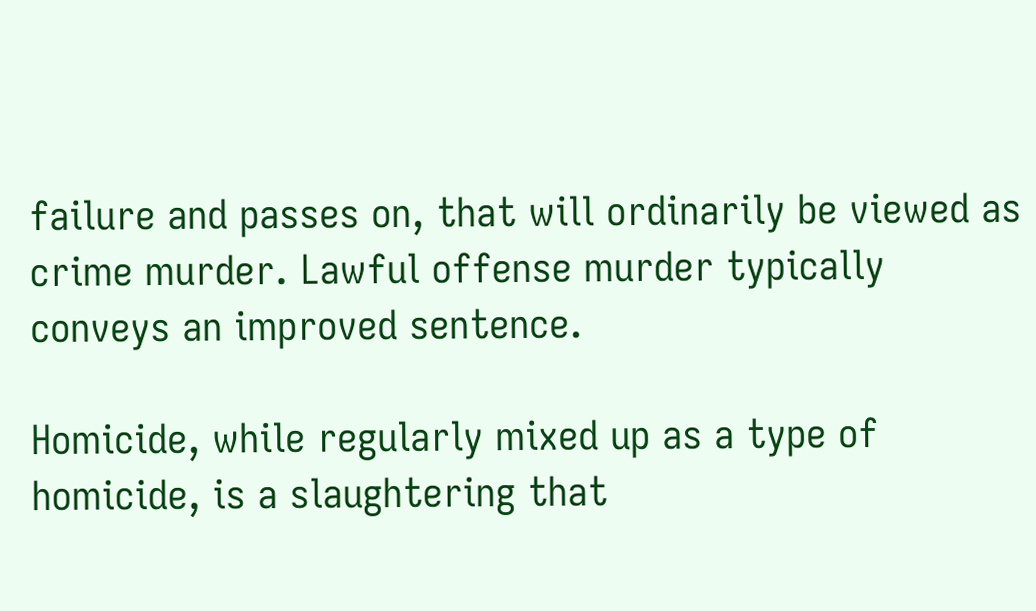failure and passes on, that will ordinarily be viewed as crime murder. Lawful offense murder typically conveys an improved sentence.

Homicide, while regularly mixed up as a type of homicide, is a slaughtering that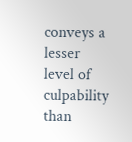conveys a lesser level of culpability than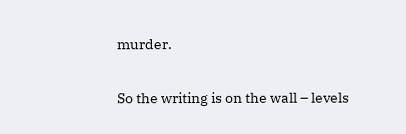murder.

So the writing is on the wall – levels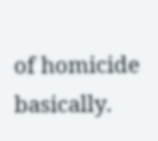of homicide basically.